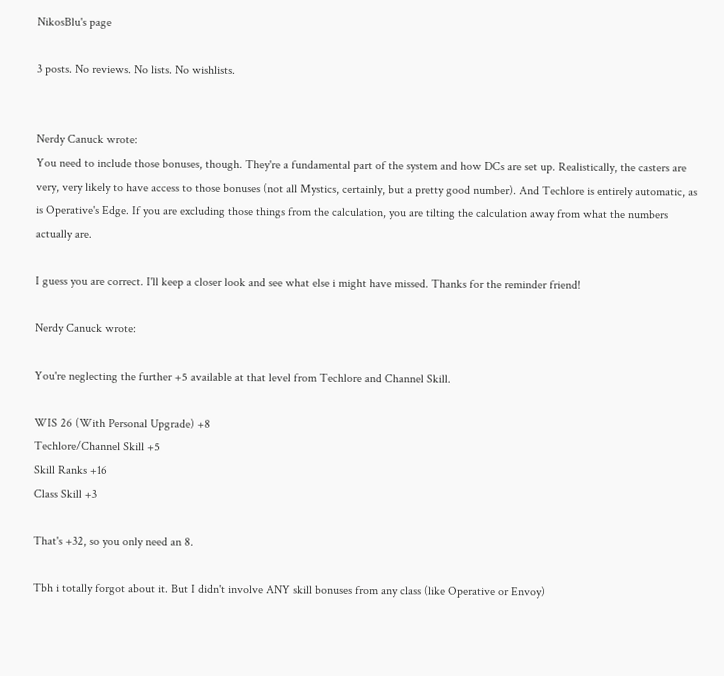NikosBlu's page

3 posts. No reviews. No lists. No wishlists.


Nerdy Canuck wrote:
You need to include those bonuses, though. They're a fundamental part of the system and how DCs are set up. Realistically, the casters are very, very likely to have access to those bonuses (not all Mystics, certainly, but a pretty good number). And Techlore is entirely automatic, as is Operative's Edge. If you are excluding those things from the calculation, you are tilting the calculation away from what the numbers actually are.

I guess you are correct. I'll keep a closer look and see what else i might have missed. Thanks for the reminder friend!

Nerdy Canuck wrote:

You're neglecting the further +5 available at that level from Techlore and Channel Skill.

WIS 26 (With Personal Upgrade) +8
Techlore/Channel Skill +5
Skill Ranks +16
Class Skill +3

That's +32, so you only need an 8.

Tbh i totally forgot about it. But I didn't involve ANY skill bonuses from any class (like Operative or Envoy)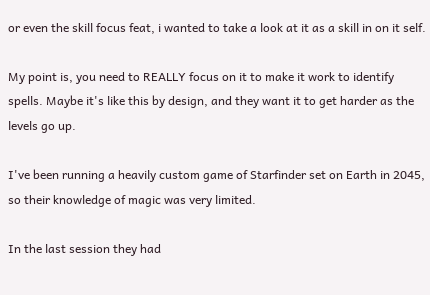or even the skill focus feat, i wanted to take a look at it as a skill in on it self.

My point is, you need to REALLY focus on it to make it work to identify spells. Maybe it's like this by design, and they want it to get harder as the levels go up.

I've been running a heavily custom game of Starfinder set on Earth in 2045, so their knowledge of magic was very limited.

In the last session they had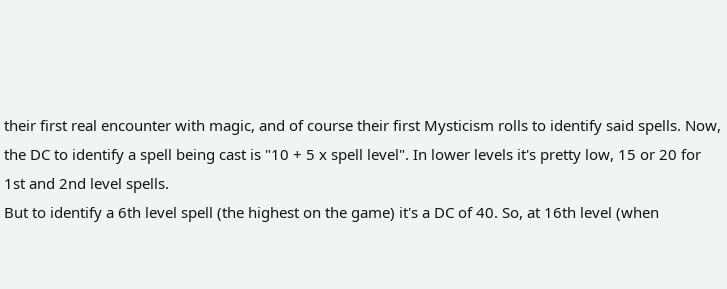their first real encounter with magic, and of course their first Mysticism rolls to identify said spells. Now, the DC to identify a spell being cast is "10 + 5 x spell level". In lower levels it's pretty low, 15 or 20 for 1st and 2nd level spells.
But to identify a 6th level spell (the highest on the game) it's a DC of 40. So, at 16th level (when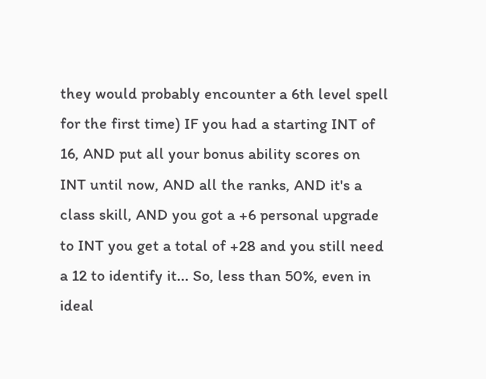they would probably encounter a 6th level spell for the first time) IF you had a starting INT of 16, AND put all your bonus ability scores on INT until now, AND all the ranks, AND it's a class skill, AND you got a +6 personal upgrade to INT you get a total of +28 and you still need a 12 to identify it... So, less than 50%, even in ideal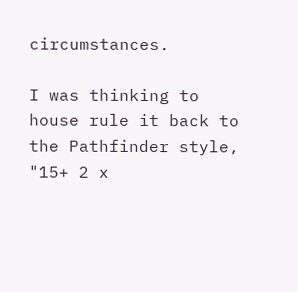circumstances.

I was thinking to house rule it back to the Pathfinder style, "15+ 2 x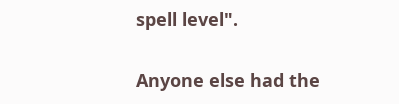spell level".

Anyone else had the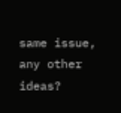same issue, any other ideas?